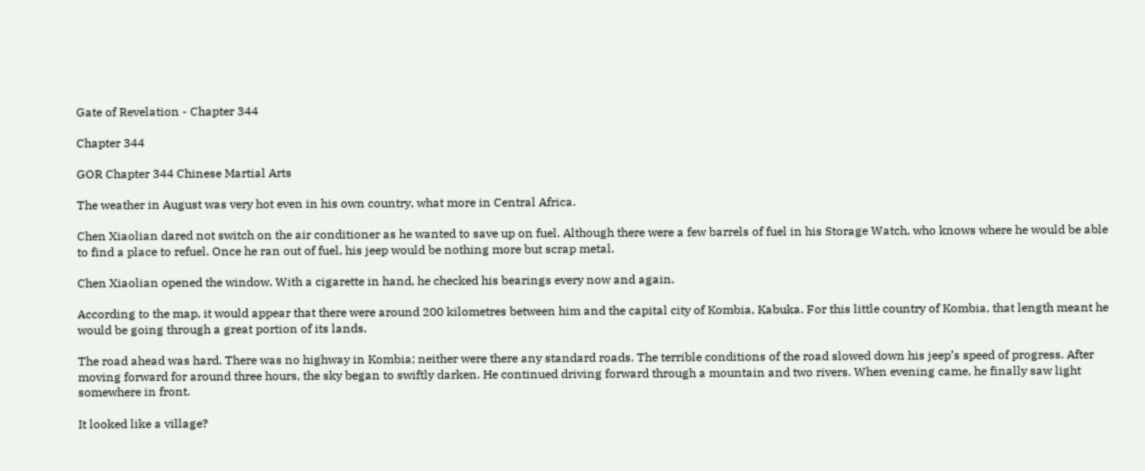Gate of Revelation - Chapter 344

Chapter 344

GOR Chapter 344 Chinese Martial Arts

The weather in August was very hot even in his own country, what more in Central Africa.

Chen Xiaolian dared not switch on the air conditioner as he wanted to save up on fuel. Although there were a few barrels of fuel in his Storage Watch, who knows where he would be able to find a place to refuel. Once he ran out of fuel, his jeep would be nothing more but scrap metal.

Chen Xiaolian opened the window. With a cigarette in hand, he checked his bearings every now and again.

According to the map, it would appear that there were around 200 kilometres between him and the capital city of Kombia, Kabuka. For this little country of Kombia, that length meant he would be going through a great portion of its lands.

The road ahead was hard. There was no highway in Kombia; neither were there any standard roads. The terrible conditions of the road slowed down his jeep’s speed of progress. After moving forward for around three hours, the sky began to swiftly darken. He continued driving forward through a mountain and two rivers. When evening came, he finally saw light somewhere in front.

It looked like a village?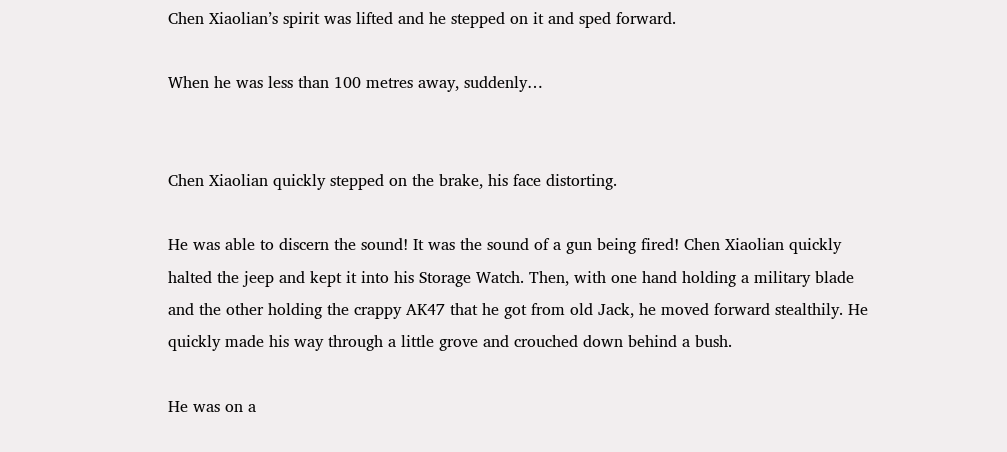Chen Xiaolian’s spirit was lifted and he stepped on it and sped forward.

When he was less than 100 metres away, suddenly…


Chen Xiaolian quickly stepped on the brake, his face distorting.

He was able to discern the sound! It was the sound of a gun being fired! Chen Xiaolian quickly halted the jeep and kept it into his Storage Watch. Then, with one hand holding a military blade and the other holding the crappy AK47 that he got from old Jack, he moved forward stealthily. He quickly made his way through a little grove and crouched down behind a bush.

He was on a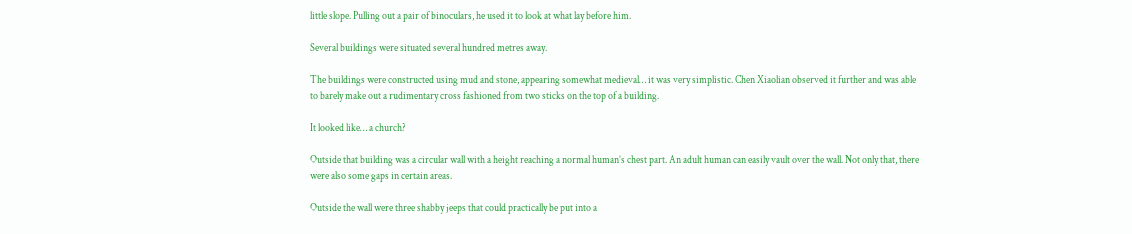little slope. Pulling out a pair of binoculars, he used it to look at what lay before him.

Several buildings were situated several hundred metres away.

The buildings were constructed using mud and stone, appearing somewhat medieval… it was very simplistic. Chen Xiaolian observed it further and was able to barely make out a rudimentary cross fashioned from two sticks on the top of a building.

It looked like… a church?

Outside that building was a circular wall with a height reaching a normal human’s chest part. An adult human can easily vault over the wall. Not only that, there were also some gaps in certain areas.

Outside the wall were three shabby jeeps that could practically be put into a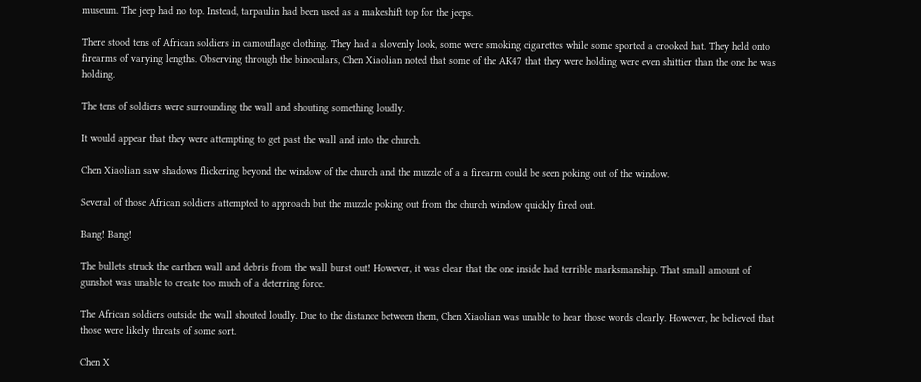museum. The jeep had no top. Instead, tarpaulin had been used as a makeshift top for the jeeps.

There stood tens of African soldiers in camouflage clothing. They had a slovenly look, some were smoking cigarettes while some sported a crooked hat. They held onto firearms of varying lengths. Observing through the binoculars, Chen Xiaolian noted that some of the AK47 that they were holding were even shittier than the one he was holding.

The tens of soldiers were surrounding the wall and shouting something loudly.

It would appear that they were attempting to get past the wall and into the church.

Chen Xiaolian saw shadows flickering beyond the window of the church and the muzzle of a a firearm could be seen poking out of the window.

Several of those African soldiers attempted to approach but the muzzle poking out from the church window quickly fired out.

Bang! Bang!

The bullets struck the earthen wall and debris from the wall burst out! However, it was clear that the one inside had terrible marksmanship. That small amount of gunshot was unable to create too much of a deterring force.

The African soldiers outside the wall shouted loudly. Due to the distance between them, Chen Xiaolian was unable to hear those words clearly. However, he believed that those were likely threats of some sort.

Chen X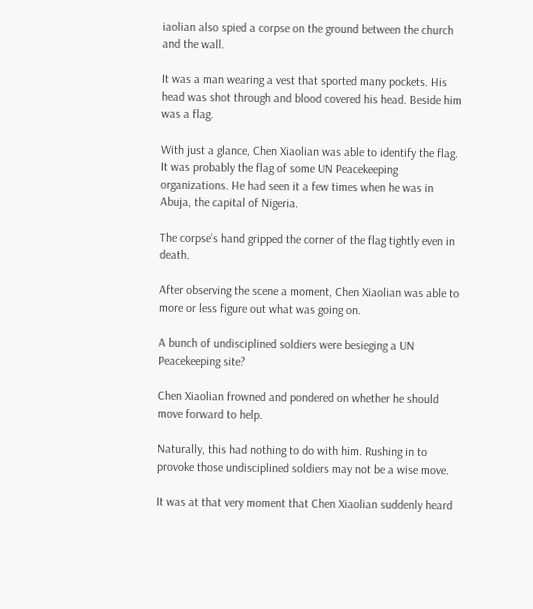iaolian also spied a corpse on the ground between the church and the wall.

It was a man wearing a vest that sported many pockets. His head was shot through and blood covered his head. Beside him was a flag.

With just a glance, Chen Xiaolian was able to identify the flag. It was probably the flag of some UN Peacekeeping organizations. He had seen it a few times when he was in Abuja, the capital of Nigeria.

The corpse’s hand gripped the corner of the flag tightly even in death.

After observing the scene a moment, Chen Xiaolian was able to more or less figure out what was going on.

A bunch of undisciplined soldiers were besieging a UN Peacekeeping site?

Chen Xiaolian frowned and pondered on whether he should move forward to help.

Naturally, this had nothing to do with him. Rushing in to provoke those undisciplined soldiers may not be a wise move.

It was at that very moment that Chen Xiaolian suddenly heard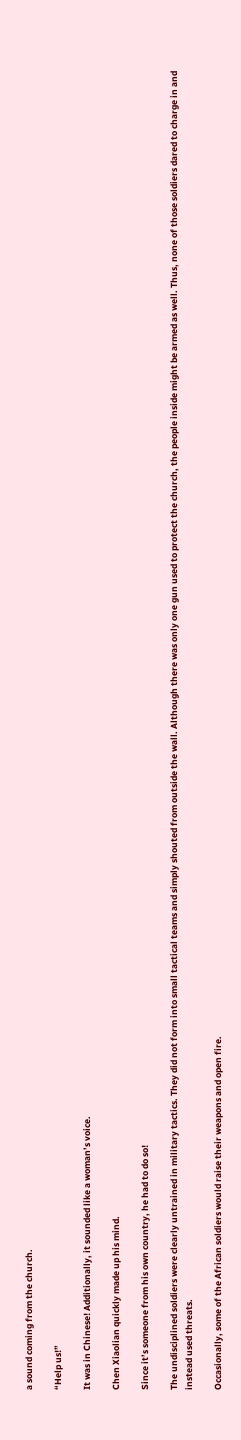a sound coming from the church.

“Help us!”

It was in Chinese! Additionally, it sounded like a woman’s voice.

Chen Xiaolian quickly made up his mind.

Since it’s someone from his own country, he had to do so!

The undisciplined soldiers were clearly untrained in military tactics. They did not form into small tactical teams and simply shouted from outside the wall. Although there was only one gun used to protect the church, the people inside might be armed as well. Thus, none of those soldiers dared to charge in and instead used threats.

Occasionally, some of the African soldiers would raise their weapons and open fire.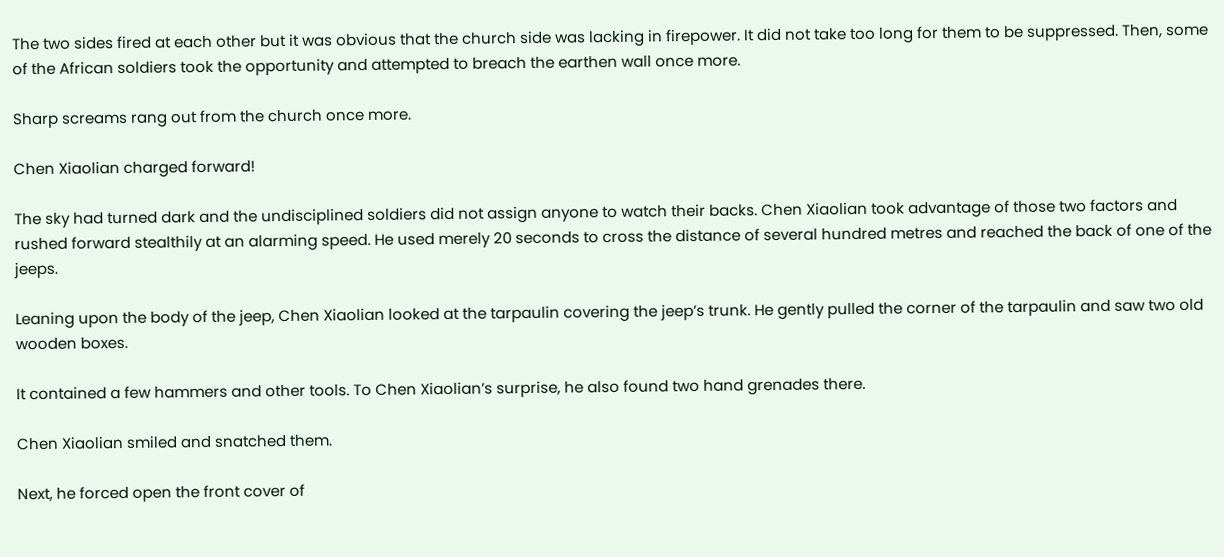The two sides fired at each other but it was obvious that the church side was lacking in firepower. It did not take too long for them to be suppressed. Then, some of the African soldiers took the opportunity and attempted to breach the earthen wall once more.

Sharp screams rang out from the church once more.

Chen Xiaolian charged forward!

The sky had turned dark and the undisciplined soldiers did not assign anyone to watch their backs. Chen Xiaolian took advantage of those two factors and rushed forward stealthily at an alarming speed. He used merely 20 seconds to cross the distance of several hundred metres and reached the back of one of the jeeps.

Leaning upon the body of the jeep, Chen Xiaolian looked at the tarpaulin covering the jeep’s trunk. He gently pulled the corner of the tarpaulin and saw two old wooden boxes.

It contained a few hammers and other tools. To Chen Xiaolian’s surprise, he also found two hand grenades there.

Chen Xiaolian smiled and snatched them.

Next, he forced open the front cover of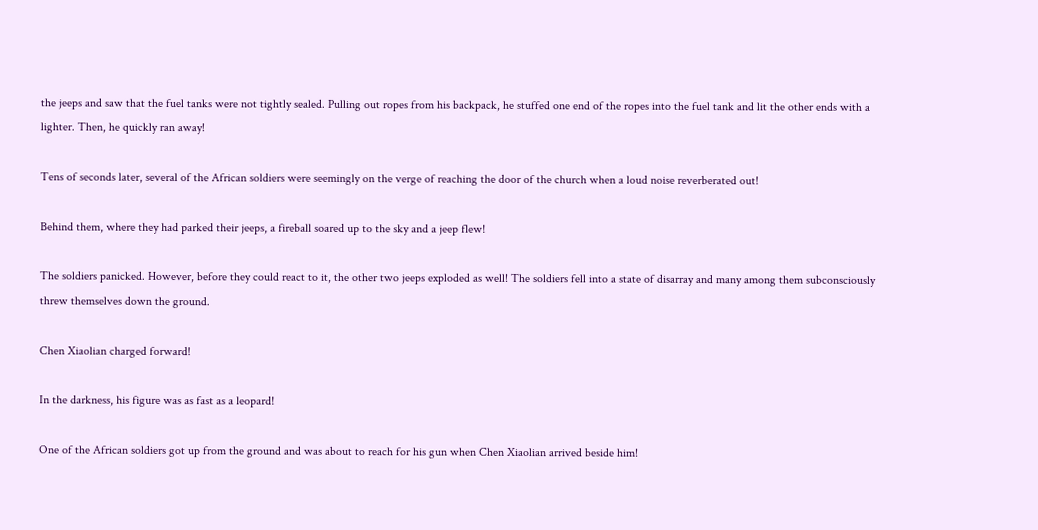the jeeps and saw that the fuel tanks were not tightly sealed. Pulling out ropes from his backpack, he stuffed one end of the ropes into the fuel tank and lit the other ends with a lighter. Then, he quickly ran away!

Tens of seconds later, several of the African soldiers were seemingly on the verge of reaching the door of the church when a loud noise reverberated out!

Behind them, where they had parked their jeeps, a fireball soared up to the sky and a jeep flew!

The soldiers panicked. However, before they could react to it, the other two jeeps exploded as well! The soldiers fell into a state of disarray and many among them subconsciously threw themselves down the ground.

Chen Xiaolian charged forward!

In the darkness, his figure was as fast as a leopard!

One of the African soldiers got up from the ground and was about to reach for his gun when Chen Xiaolian arrived beside him!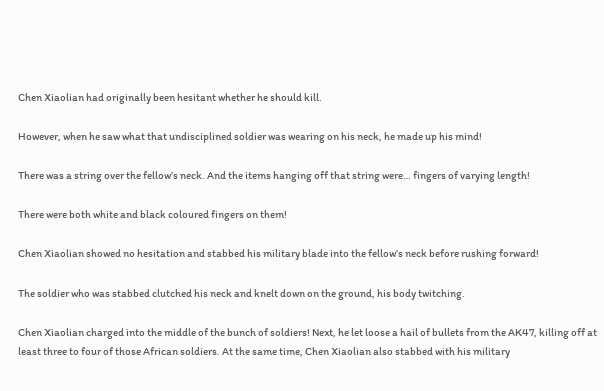Chen Xiaolian had originally been hesitant whether he should kill.

However, when he saw what that undisciplined soldier was wearing on his neck, he made up his mind!

There was a string over the fellow’s neck. And the items hanging off that string were… fingers of varying length!

There were both white and black coloured fingers on them!

Chen Xiaolian showed no hesitation and stabbed his military blade into the fellow’s neck before rushing forward!

The soldier who was stabbed clutched his neck and knelt down on the ground, his body twitching.

Chen Xiaolian charged into the middle of the bunch of soldiers! Next, he let loose a hail of bullets from the AK47, killing off at least three to four of those African soldiers. At the same time, Chen Xiaolian also stabbed with his military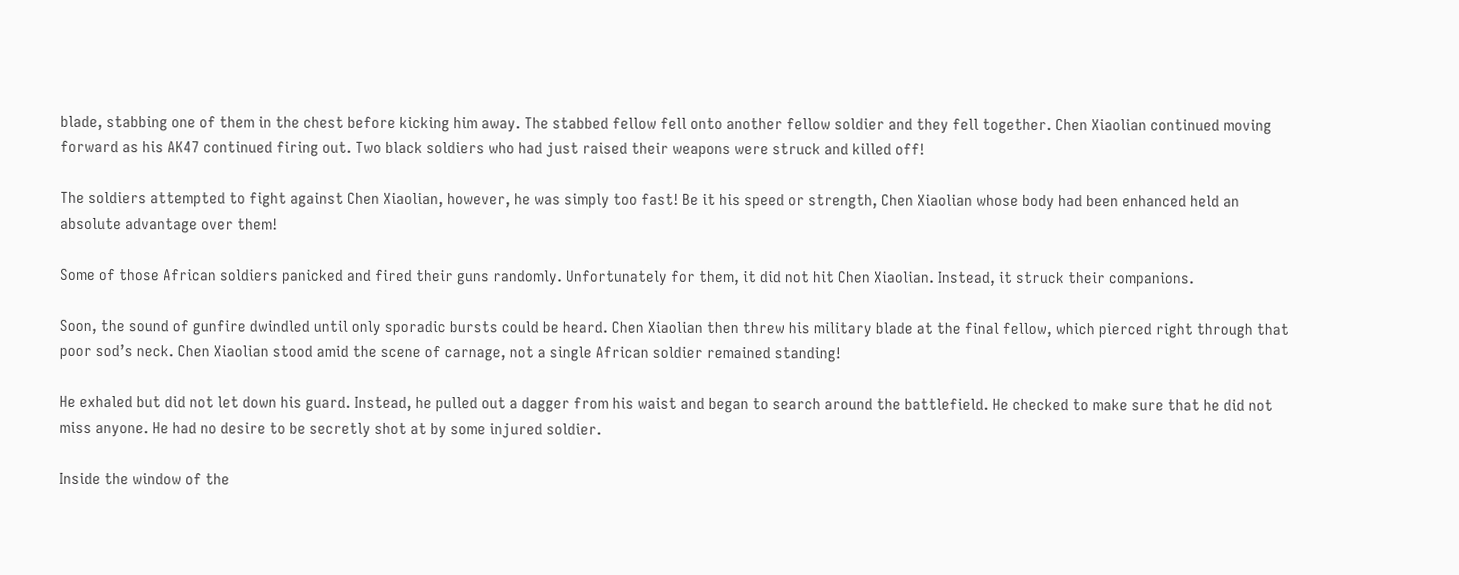blade, stabbing one of them in the chest before kicking him away. The stabbed fellow fell onto another fellow soldier and they fell together. Chen Xiaolian continued moving forward as his AK47 continued firing out. Two black soldiers who had just raised their weapons were struck and killed off!

The soldiers attempted to fight against Chen Xiaolian, however, he was simply too fast! Be it his speed or strength, Chen Xiaolian whose body had been enhanced held an absolute advantage over them!

Some of those African soldiers panicked and fired their guns randomly. Unfortunately for them, it did not hit Chen Xiaolian. Instead, it struck their companions.

Soon, the sound of gunfire dwindled until only sporadic bursts could be heard. Chen Xiaolian then threw his military blade at the final fellow, which pierced right through that poor sod’s neck. Chen Xiaolian stood amid the scene of carnage, not a single African soldier remained standing!

He exhaled but did not let down his guard. Instead, he pulled out a dagger from his waist and began to search around the battlefield. He checked to make sure that he did not miss anyone. He had no desire to be secretly shot at by some injured soldier.

Inside the window of the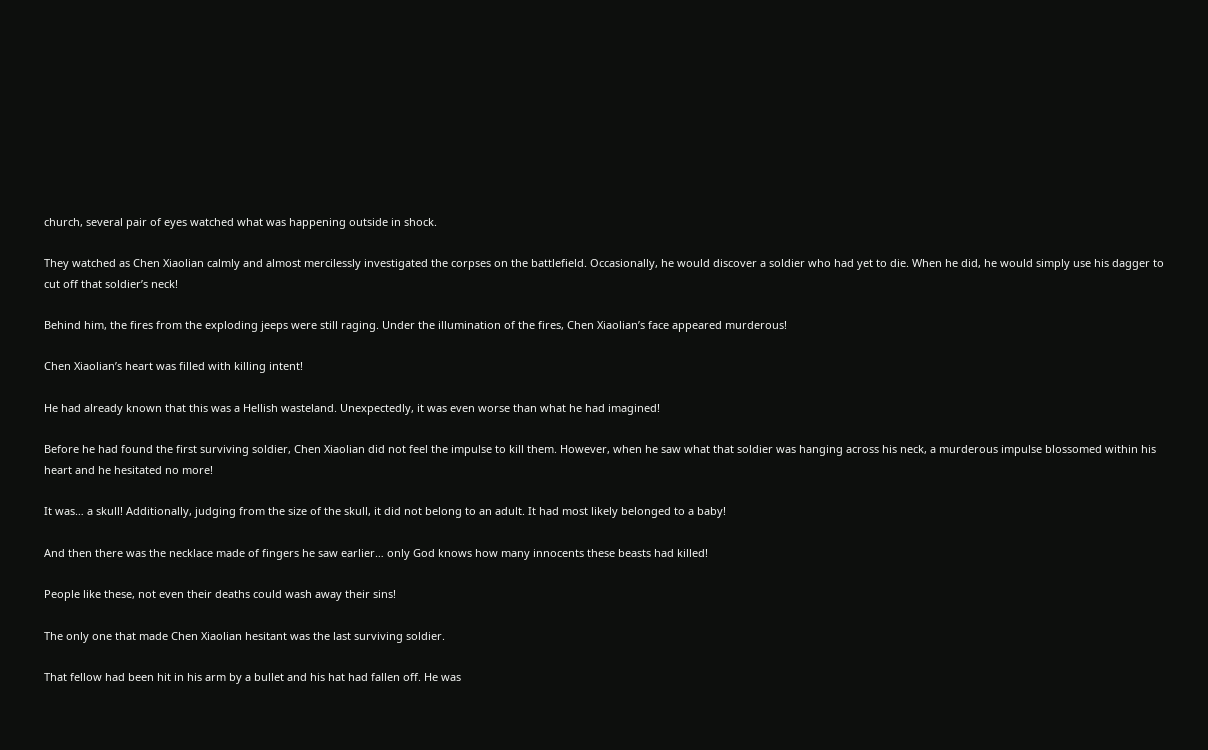church, several pair of eyes watched what was happening outside in shock.

They watched as Chen Xiaolian calmly and almost mercilessly investigated the corpses on the battlefield. Occasionally, he would discover a soldier who had yet to die. When he did, he would simply use his dagger to cut off that soldier’s neck!

Behind him, the fires from the exploding jeeps were still raging. Under the illumination of the fires, Chen Xiaolian’s face appeared murderous!

Chen Xiaolian’s heart was filled with killing intent!

He had already known that this was a Hellish wasteland. Unexpectedly, it was even worse than what he had imagined!

Before he had found the first surviving soldier, Chen Xiaolian did not feel the impulse to kill them. However, when he saw what that soldier was hanging across his neck, a murderous impulse blossomed within his heart and he hesitated no more!

It was… a skull! Additionally, judging from the size of the skull, it did not belong to an adult. It had most likely belonged to a baby!

And then there was the necklace made of fingers he saw earlier… only God knows how many innocents these beasts had killed!

People like these, not even their deaths could wash away their sins!

The only one that made Chen Xiaolian hesitant was the last surviving soldier.

That fellow had been hit in his arm by a bullet and his hat had fallen off. He was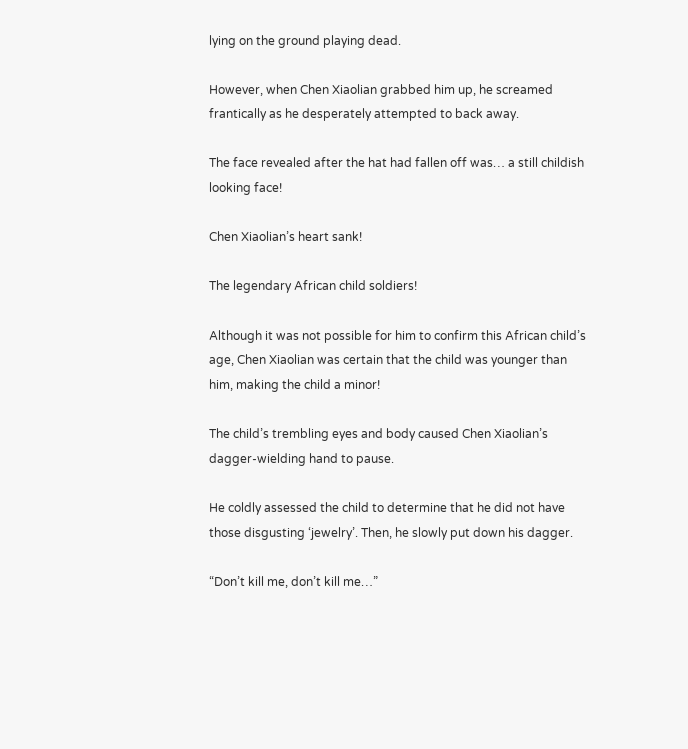lying on the ground playing dead.

However, when Chen Xiaolian grabbed him up, he screamed frantically as he desperately attempted to back away.

The face revealed after the hat had fallen off was… a still childish looking face!

Chen Xiaolian’s heart sank!

The legendary African child soldiers!

Although it was not possible for him to confirm this African child’s age, Chen Xiaolian was certain that the child was younger than him, making the child a minor!

The child’s trembling eyes and body caused Chen Xiaolian’s dagger-wielding hand to pause.

He coldly assessed the child to determine that he did not have those disgusting ‘jewelry’. Then, he slowly put down his dagger.

“Don’t kill me, don’t kill me…”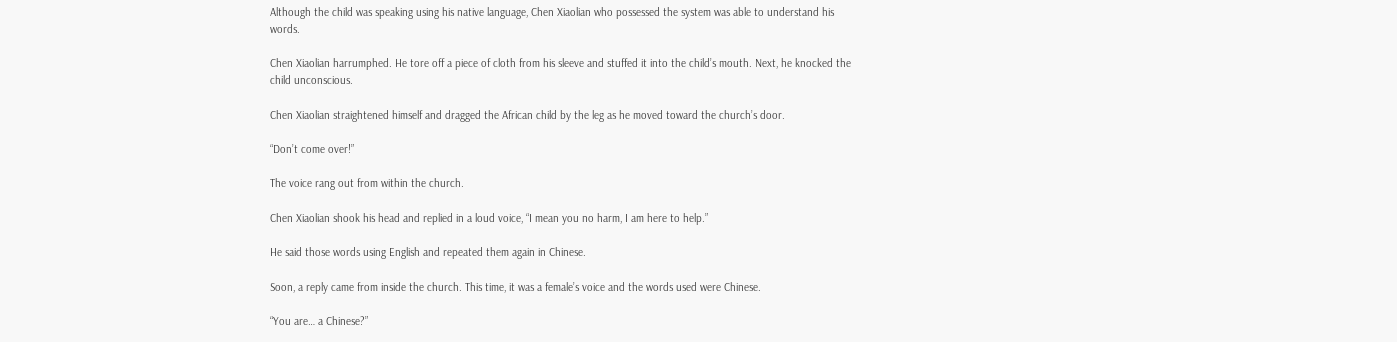Although the child was speaking using his native language, Chen Xiaolian who possessed the system was able to understand his words.

Chen Xiaolian harrumphed. He tore off a piece of cloth from his sleeve and stuffed it into the child’s mouth. Next, he knocked the child unconscious.

Chen Xiaolian straightened himself and dragged the African child by the leg as he moved toward the church’s door.

“Don’t come over!”

The voice rang out from within the church.

Chen Xiaolian shook his head and replied in a loud voice, “I mean you no harm, I am here to help.”

He said those words using English and repeated them again in Chinese.

Soon, a reply came from inside the church. This time, it was a female’s voice and the words used were Chinese.

“You are… a Chinese?”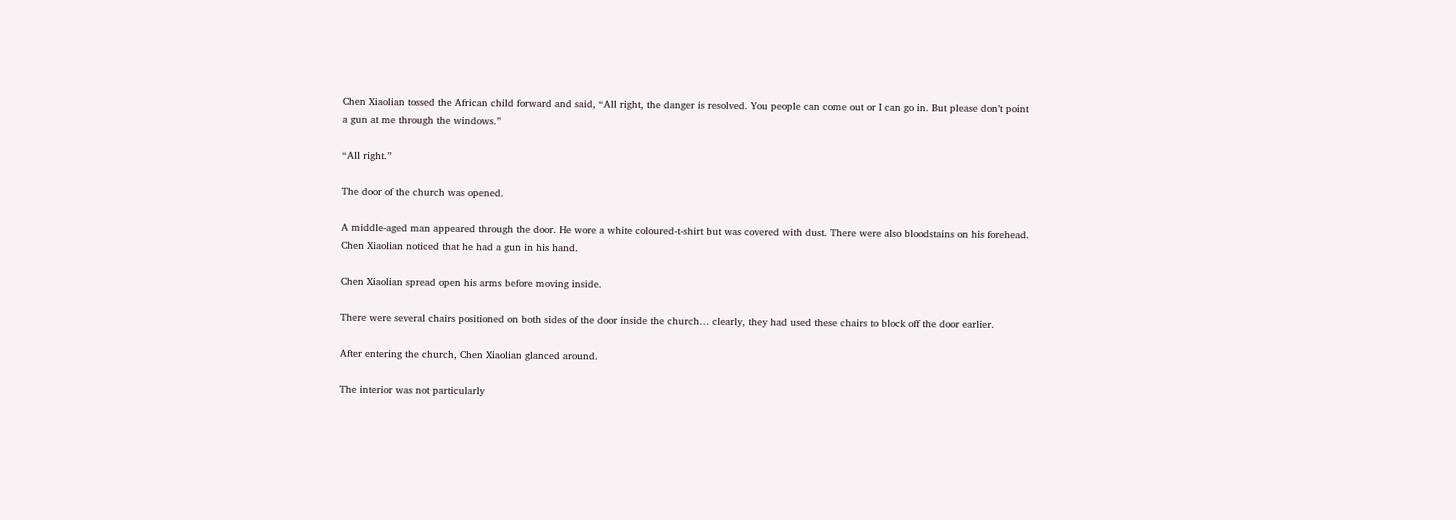Chen Xiaolian tossed the African child forward and said, “All right, the danger is resolved. You people can come out or I can go in. But please don’t point a gun at me through the windows.”

“All right.”

The door of the church was opened.

A middle-aged man appeared through the door. He wore a white coloured-t-shirt but was covered with dust. There were also bloodstains on his forehead. Chen Xiaolian noticed that he had a gun in his hand.

Chen Xiaolian spread open his arms before moving inside.

There were several chairs positioned on both sides of the door inside the church… clearly, they had used these chairs to block off the door earlier.

After entering the church, Chen Xiaolian glanced around.

The interior was not particularly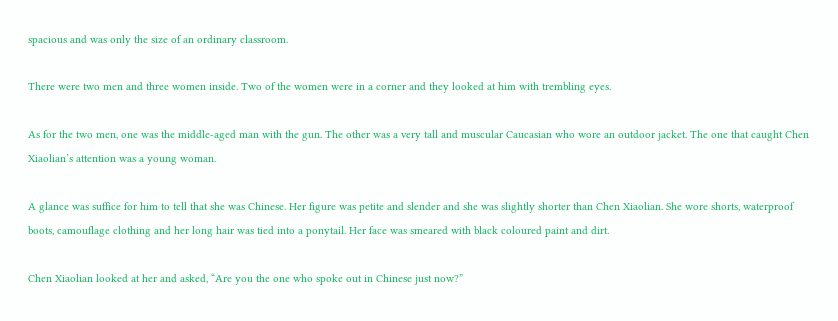spacious and was only the size of an ordinary classroom.

There were two men and three women inside. Two of the women were in a corner and they looked at him with trembling eyes.

As for the two men, one was the middle-aged man with the gun. The other was a very tall and muscular Caucasian who wore an outdoor jacket. The one that caught Chen Xiaolian’s attention was a young woman.

A glance was suffice for him to tell that she was Chinese. Her figure was petite and slender and she was slightly shorter than Chen Xiaolian. She wore shorts, waterproof boots, camouflage clothing and her long hair was tied into a ponytail. Her face was smeared with black coloured paint and dirt.

Chen Xiaolian looked at her and asked, “Are you the one who spoke out in Chinese just now?”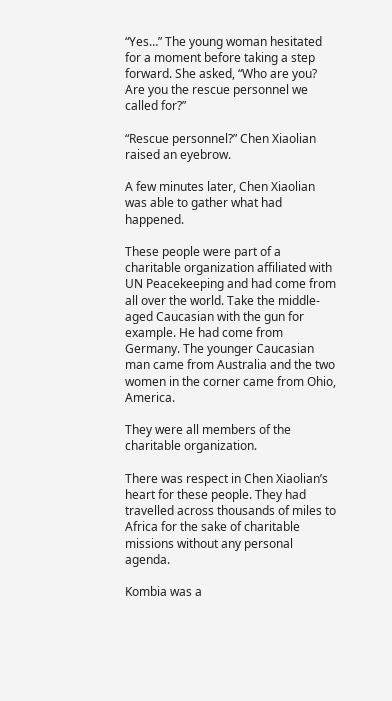“Yes…” The young woman hesitated for a moment before taking a step forward. She asked, “Who are you? Are you the rescue personnel we called for?”

“Rescue personnel?” Chen Xiaolian raised an eyebrow.

A few minutes later, Chen Xiaolian was able to gather what had happened.

These people were part of a charitable organization affiliated with UN Peacekeeping and had come from all over the world. Take the middle-aged Caucasian with the gun for example. He had come from Germany. The younger Caucasian man came from Australia and the two women in the corner came from Ohio, America.

They were all members of the charitable organization.

There was respect in Chen Xiaolian’s heart for these people. They had travelled across thousands of miles to Africa for the sake of charitable missions without any personal agenda.

Kombia was a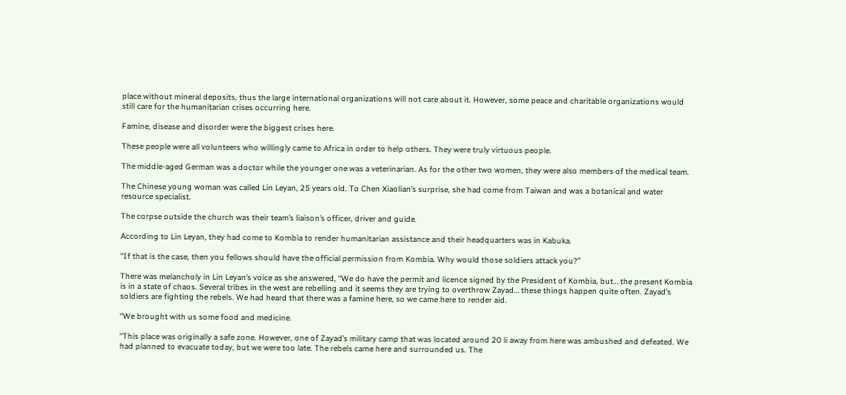place without mineral deposits, thus the large international organizations will not care about it. However, some peace and charitable organizations would still care for the humanitarian crises occurring here.

Famine, disease and disorder were the biggest crises here.

These people were all volunteers who willingly came to Africa in order to help others. They were truly virtuous people.

The middle-aged German was a doctor while the younger one was a veterinarian. As for the other two women, they were also members of the medical team.

The Chinese young woman was called Lin Leyan, 25 years old. To Chen Xiaolian’s surprise, she had come from Taiwan and was a botanical and water resource specialist.

The corpse outside the church was their team’s liaison’s officer, driver and guide.

According to Lin Leyan, they had come to Kombia to render humanitarian assistance and their headquarters was in Kabuka.

“If that is the case, then you fellows should have the official permission from Kombia. Why would those soldiers attack you?”

There was melancholy in Lin Leyan’s voice as she answered, “We do have the permit and licence signed by the President of Kombia, but… the present Kombia is in a state of chaos. Several tribes in the west are rebelling and it seems they are trying to overthrow Zayad… these things happen quite often. Zayad’s soldiers are fighting the rebels. We had heard that there was a famine here, so we came here to render aid.

“We brought with us some food and medicine.

“This place was originally a safe zone. However, one of Zayad’s military camp that was located around 20 li away from here was ambushed and defeated. We had planned to evacuate today, but we were too late. The rebels came here and surrounded us. The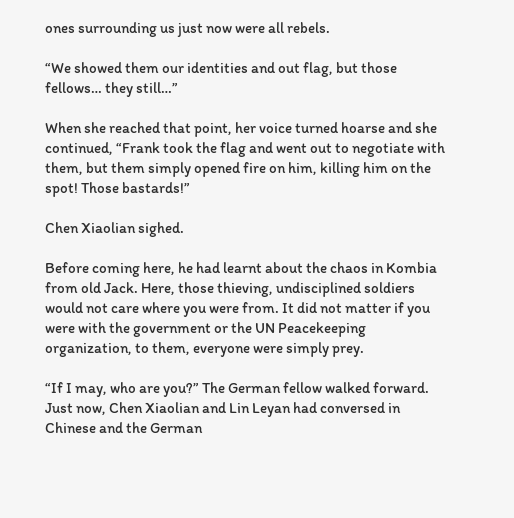ones surrounding us just now were all rebels.

“We showed them our identities and out flag, but those fellows… they still…”

When she reached that point, her voice turned hoarse and she continued, “Frank took the flag and went out to negotiate with them, but them simply opened fire on him, killing him on the spot! Those bastards!”

Chen Xiaolian sighed.

Before coming here, he had learnt about the chaos in Kombia from old Jack. Here, those thieving, undisciplined soldiers would not care where you were from. It did not matter if you were with the government or the UN Peacekeeping organization, to them, everyone were simply prey.

“If I may, who are you?” The German fellow walked forward. Just now, Chen Xiaolian and Lin Leyan had conversed in Chinese and the German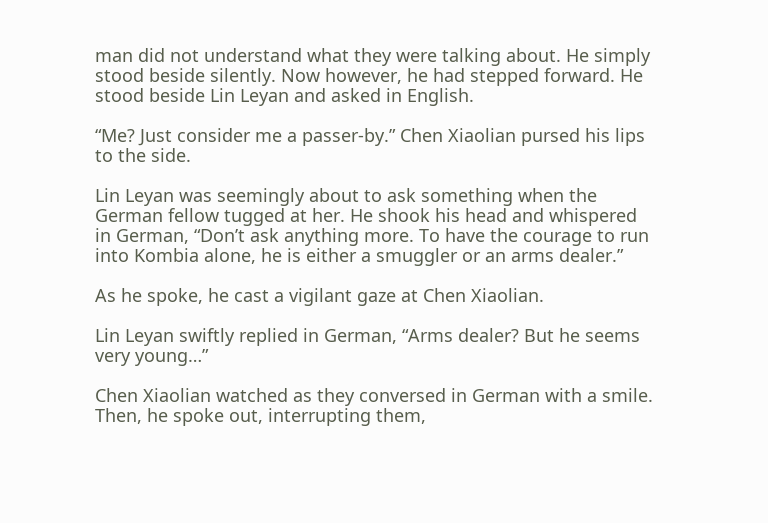man did not understand what they were talking about. He simply stood beside silently. Now however, he had stepped forward. He stood beside Lin Leyan and asked in English.

“Me? Just consider me a passer-by.” Chen Xiaolian pursed his lips to the side.

Lin Leyan was seemingly about to ask something when the German fellow tugged at her. He shook his head and whispered in German, “Don’t ask anything more. To have the courage to run into Kombia alone, he is either a smuggler or an arms dealer.”

As he spoke, he cast a vigilant gaze at Chen Xiaolian.

Lin Leyan swiftly replied in German, “Arms dealer? But he seems very young…”

Chen Xiaolian watched as they conversed in German with a smile. Then, he spoke out, interrupting them,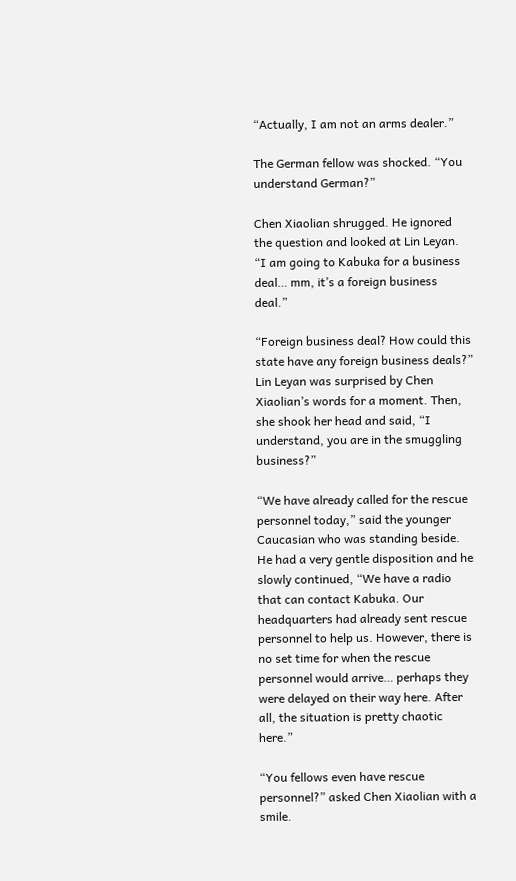“Actually, I am not an arms dealer.”

The German fellow was shocked. “You understand German?”

Chen Xiaolian shrugged. He ignored the question and looked at Lin Leyan. “I am going to Kabuka for a business deal… mm, it’s a foreign business deal.”

“Foreign business deal? How could this state have any foreign business deals?” Lin Leyan was surprised by Chen Xiaolian’s words for a moment. Then, she shook her head and said, “I understand, you are in the smuggling business?”

“We have already called for the rescue personnel today,” said the younger Caucasian who was standing beside. He had a very gentle disposition and he slowly continued, “We have a radio that can contact Kabuka. Our headquarters had already sent rescue personnel to help us. However, there is no set time for when the rescue personnel would arrive… perhaps they were delayed on their way here. After all, the situation is pretty chaotic here.”

“You fellows even have rescue personnel?” asked Chen Xiaolian with a smile.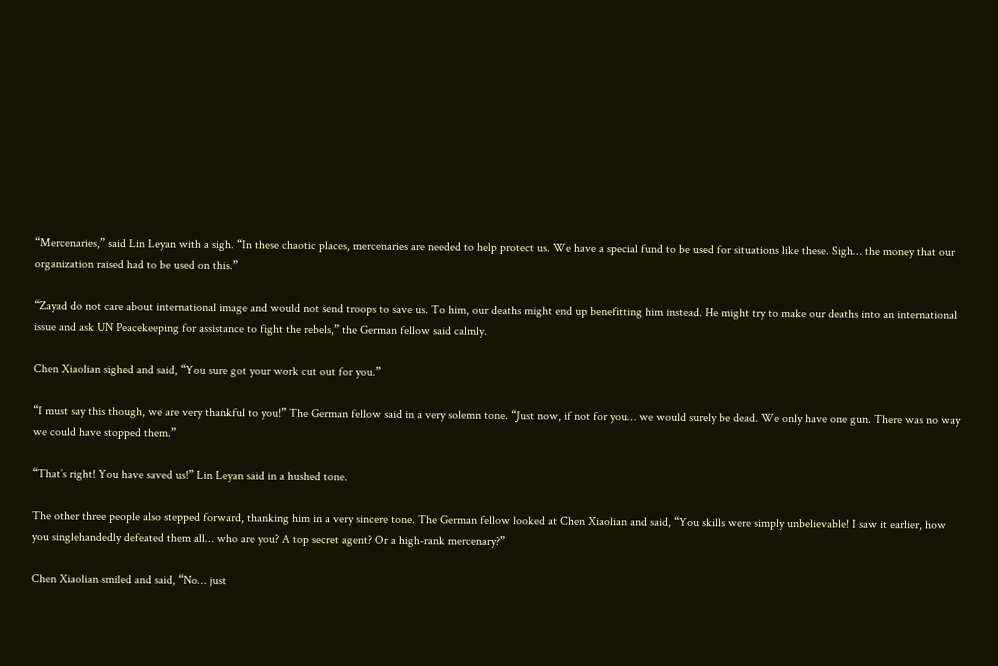“Mercenaries,” said Lin Leyan with a sigh. “In these chaotic places, mercenaries are needed to help protect us. We have a special fund to be used for situations like these. Sigh… the money that our organization raised had to be used on this.”

“Zayad do not care about international image and would not send troops to save us. To him, our deaths might end up benefitting him instead. He might try to make our deaths into an international issue and ask UN Peacekeeping for assistance to fight the rebels,” the German fellow said calmly.

Chen Xiaolian sighed and said, “You sure got your work cut out for you.”

“I must say this though, we are very thankful to you!” The German fellow said in a very solemn tone. “Just now, if not for you… we would surely be dead. We only have one gun. There was no way we could have stopped them.”

“That’s right! You have saved us!” Lin Leyan said in a hushed tone.

The other three people also stepped forward, thanking him in a very sincere tone. The German fellow looked at Chen Xiaolian and said, “You skills were simply unbelievable! I saw it earlier, how you singlehandedly defeated them all… who are you? A top secret agent? Or a high-rank mercenary?”

Chen Xiaolian smiled and said, “No… just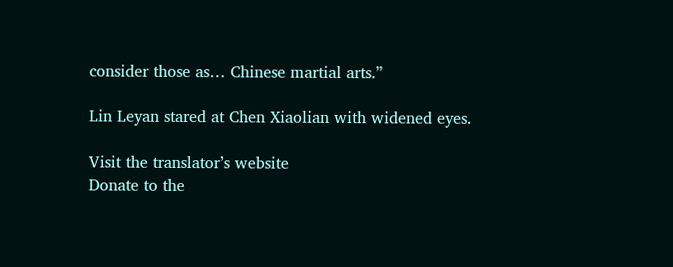consider those as… Chinese martial arts.”

Lin Leyan stared at Chen Xiaolian with widened eyes.

Visit the translator’s website
Donate to the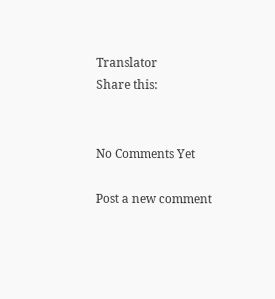Translator
Share this:


No Comments Yet

Post a new comment